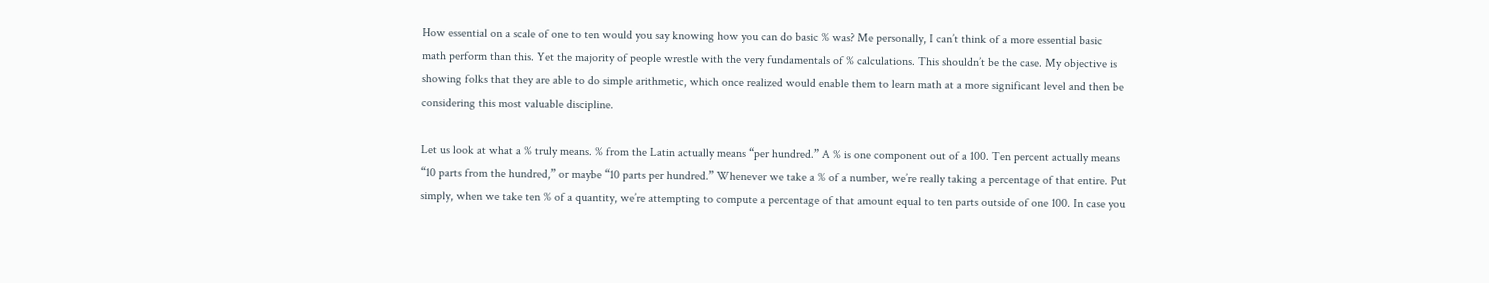How essential on a scale of one to ten would you say knowing how you can do basic % was? Me personally, I can’t think of a more essential basic math perform than this. Yet the majority of people wrestle with the very fundamentals of % calculations. This shouldn’t be the case. My objective is showing folks that they are able to do simple arithmetic, which once realized would enable them to learn math at a more significant level and then be considering this most valuable discipline.

Let us look at what a % truly means. % from the Latin actually means “per hundred.” A % is one component out of a 100. Ten percent actually means “10 parts from the hundred,” or maybe “10 parts per hundred.” Whenever we take a % of a number, we’re really taking a percentage of that entire. Put simply, when we take ten % of a quantity, we’re attempting to compute a percentage of that amount equal to ten parts outside of one 100. In case you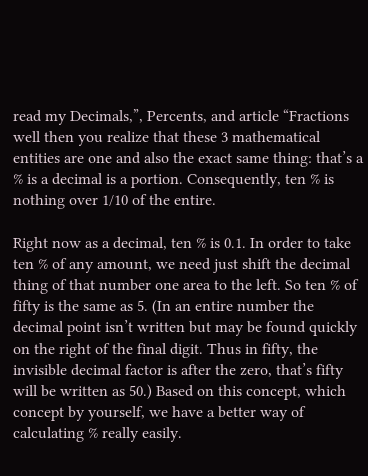read my Decimals,”, Percents, and article “Fractions well then you realize that these 3 mathematical entities are one and also the exact same thing: that’s a % is a decimal is a portion. Consequently, ten % is nothing over 1/10 of the entire.

Right now as a decimal, ten % is 0.1. In order to take ten % of any amount, we need just shift the decimal thing of that number one area to the left. So ten % of fifty is the same as 5. (In an entire number the decimal point isn’t written but may be found quickly on the right of the final digit. Thus in fifty, the invisible decimal factor is after the zero, that’s fifty will be written as 50.) Based on this concept, which concept by yourself, we have a better way of calculating % really easily.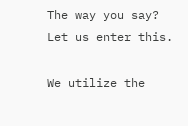The way you say? Let us enter this.

We utilize the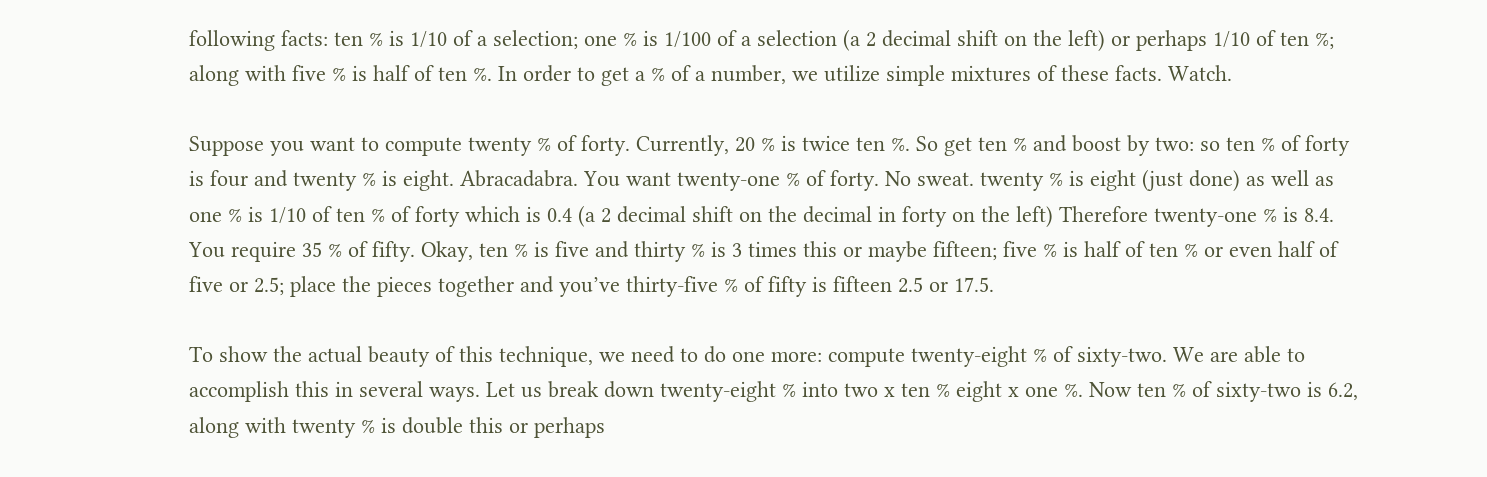following facts: ten % is 1/10 of a selection; one % is 1/100 of a selection (a 2 decimal shift on the left) or perhaps 1/10 of ten %; along with five % is half of ten %. In order to get a % of a number, we utilize simple mixtures of these facts. Watch.

Suppose you want to compute twenty % of forty. Currently, 20 % is twice ten %. So get ten % and boost by two: so ten % of forty is four and twenty % is eight. Abracadabra. You want twenty-one % of forty. No sweat. twenty % is eight (just done) as well as one % is 1/10 of ten % of forty which is 0.4 (a 2 decimal shift on the decimal in forty on the left) Therefore twenty-one % is 8.4. You require 35 % of fifty. Okay, ten % is five and thirty % is 3 times this or maybe fifteen; five % is half of ten % or even half of five or 2.5; place the pieces together and you’ve thirty-five % of fifty is fifteen 2.5 or 17.5.

To show the actual beauty of this technique, we need to do one more: compute twenty-eight % of sixty-two. We are able to accomplish this in several ways. Let us break down twenty-eight % into two x ten % eight x one %. Now ten % of sixty-two is 6.2, along with twenty % is double this or perhaps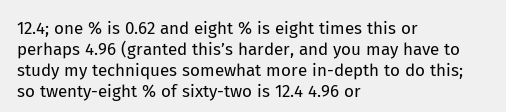12.4; one % is 0.62 and eight % is eight times this or perhaps 4.96 (granted this’s harder, and you may have to study my techniques somewhat more in-depth to do this; so twenty-eight % of sixty-two is 12.4 4.96 or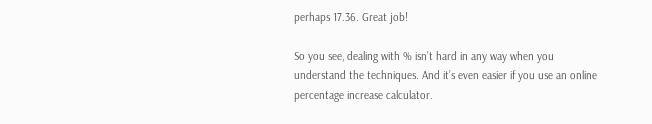perhaps 17.36. Great job!

So you see, dealing with % isn’t hard in any way when you understand the techniques. And it’s even easier if you use an online percentage increase calculator.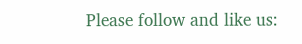Please follow and like us: